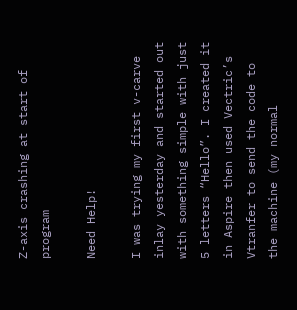Z-axis crashing at start of program

Need Help!

I was trying my first v-carve inlay yesterday and started out with something simple with just 5 letters “Hello”. I created it in Aspire then used Vectric’s Vtranfer to send the code to the machine (my normal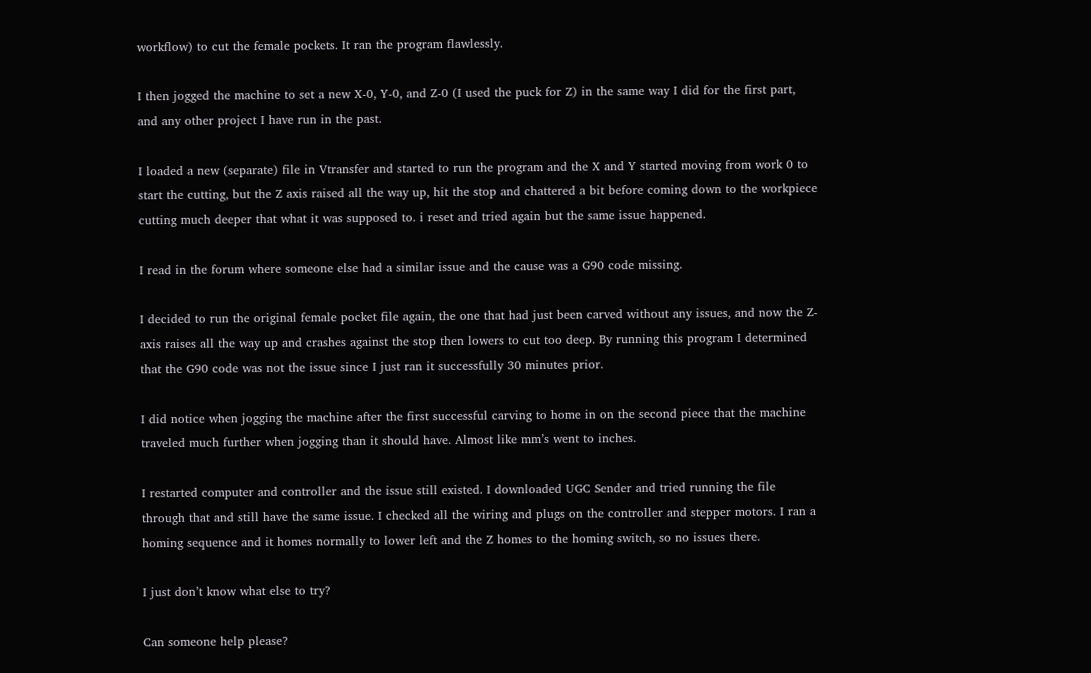workflow) to cut the female pockets. It ran the program flawlessly.

I then jogged the machine to set a new X-0, Y-0, and Z-0 (I used the puck for Z) in the same way I did for the first part, and any other project I have run in the past.

I loaded a new (separate) file in Vtransfer and started to run the program and the X and Y started moving from work 0 to start the cutting, but the Z axis raised all the way up, hit the stop and chattered a bit before coming down to the workpiece cutting much deeper that what it was supposed to. i reset and tried again but the same issue happened.

I read in the forum where someone else had a similar issue and the cause was a G90 code missing.

I decided to run the original female pocket file again, the one that had just been carved without any issues, and now the Z-axis raises all the way up and crashes against the stop then lowers to cut too deep. By running this program I determined that the G90 code was not the issue since I just ran it successfully 30 minutes prior.

I did notice when jogging the machine after the first successful carving to home in on the second piece that the machine traveled much further when jogging than it should have. Almost like mm’s went to inches.

I restarted computer and controller and the issue still existed. I downloaded UGC Sender and tried running the file through that and still have the same issue. I checked all the wiring and plugs on the controller and stepper motors. I ran a homing sequence and it homes normally to lower left and the Z homes to the homing switch, so no issues there.

I just don’t know what else to try?

Can someone help please?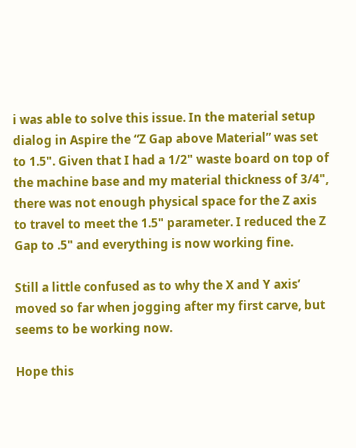i was able to solve this issue. In the material setup dialog in Aspire the “Z Gap above Material” was set to 1.5". Given that I had a 1/2" waste board on top of the machine base and my material thickness of 3/4", there was not enough physical space for the Z axis to travel to meet the 1.5" parameter. I reduced the Z Gap to .5" and everything is now working fine.

Still a little confused as to why the X and Y axis’ moved so far when jogging after my first carve, but seems to be working now.

Hope this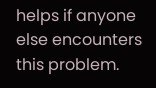helps if anyone else encounters this problem.